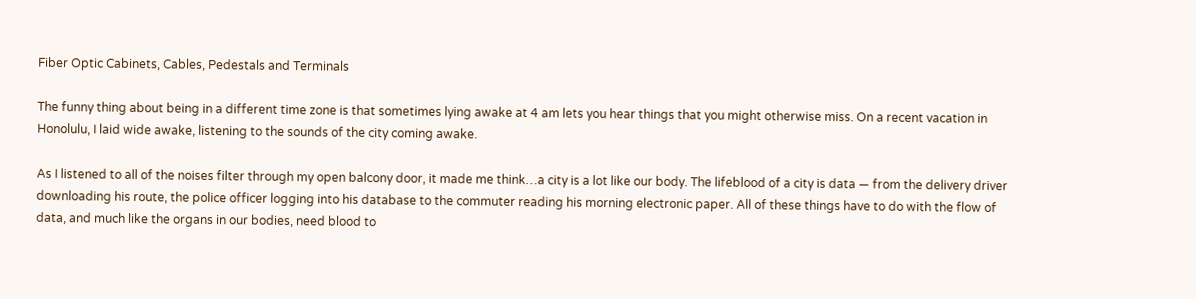Fiber Optic Cabinets, Cables, Pedestals and Terminals

The funny thing about being in a different time zone is that sometimes lying awake at 4 am lets you hear things that you might otherwise miss. On a recent vacation in Honolulu, I laid wide awake, listening to the sounds of the city coming awake.

As I listened to all of the noises filter through my open balcony door, it made me think…a city is a lot like our body. The lifeblood of a city is data — from the delivery driver downloading his route, the police officer logging into his database to the commuter reading his morning electronic paper. All of these things have to do with the flow of data, and much like the organs in our bodies, need blood to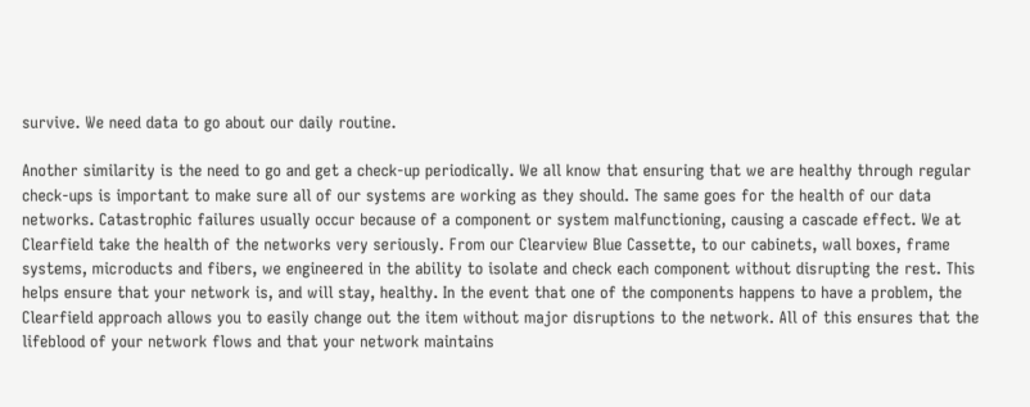survive. We need data to go about our daily routine.

Another similarity is the need to go and get a check-up periodically. We all know that ensuring that we are healthy through regular check-ups is important to make sure all of our systems are working as they should. The same goes for the health of our data networks. Catastrophic failures usually occur because of a component or system malfunctioning, causing a cascade effect. We at Clearfield take the health of the networks very seriously. From our Clearview Blue Cassette, to our cabinets, wall boxes, frame systems, microducts and fibers, we engineered in the ability to isolate and check each component without disrupting the rest. This helps ensure that your network is, and will stay, healthy. In the event that one of the components happens to have a problem, the Clearfield approach allows you to easily change out the item without major disruptions to the network. All of this ensures that the lifeblood of your network flows and that your network maintains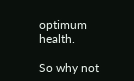optimum health.

So why not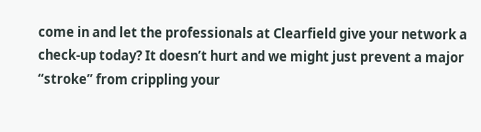come in and let the professionals at Clearfield give your network a check-up today? It doesn’t hurt and we might just prevent a major “stroke” from crippling your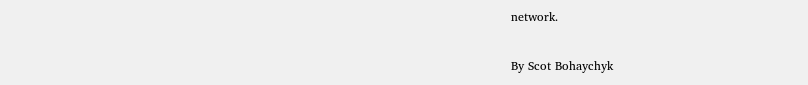network.

By Scot Bohaychyk